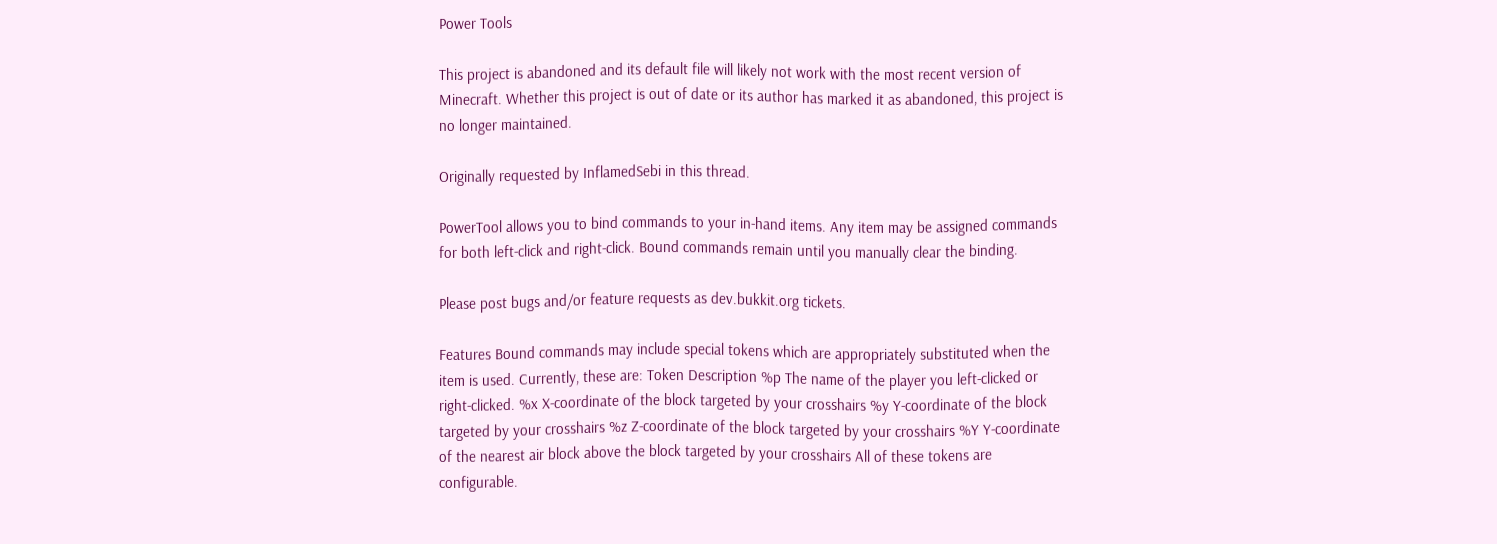Power Tools

This project is abandoned and its default file will likely not work with the most recent version of Minecraft. Whether this project is out of date or its author has marked it as abandoned, this project is no longer maintained.

Originally requested by InflamedSebi in this thread.

PowerTool allows you to bind commands to your in-hand items. Any item may be assigned commands for both left-click and right-click. Bound commands remain until you manually clear the binding.

Please post bugs and/or feature requests as dev.bukkit.org tickets.

Features Bound commands may include special tokens which are appropriately substituted when the item is used. Currently, these are: Token Description %p The name of the player you left-clicked or right-clicked. %x X-coordinate of the block targeted by your crosshairs %y Y-coordinate of the block targeted by your crosshairs %z Z-coordinate of the block targeted by your crosshairs %Y Y-coordinate of the nearest air block above the block targeted by your crosshairs All of these tokens are configurable.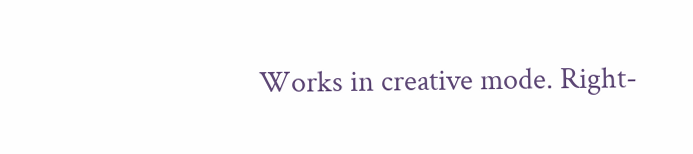Works in creative mode. Right-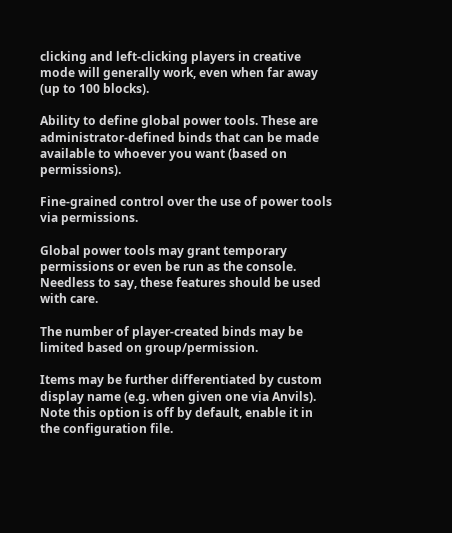clicking and left-clicking players in creative mode will generally work, even when far away (up to 100 blocks).

Ability to define global power tools. These are administrator-defined binds that can be made available to whoever you want (based on permissions).

Fine-grained control over the use of power tools via permissions.

Global power tools may grant temporary permissions or even be run as the console. Needless to say, these features should be used with care.

The number of player-created binds may be limited based on group/permission.

Items may be further differentiated by custom display name (e.g. when given one via Anvils). Note this option is off by default, enable it in the configuration file.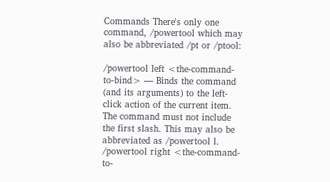Commands There's only one command, /powertool which may also be abbreviated /pt or /ptool:

/powertool left <the-command-to-bind> — Binds the command (and its arguments) to the left-click action of the current item. The command must not include the first slash. This may also be abbreviated as /powertool l. /powertool right <the-command-to-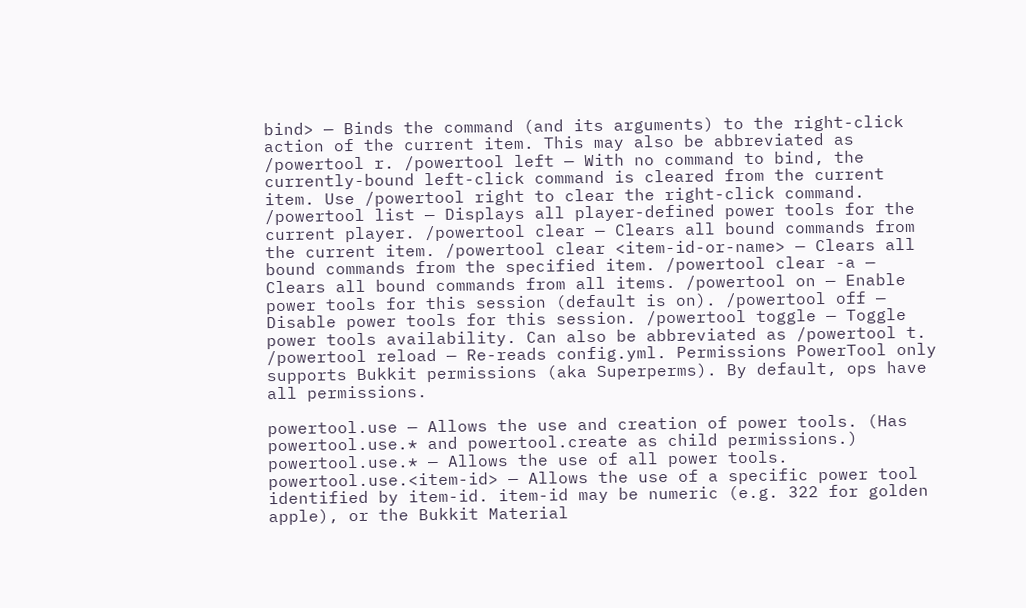bind> — Binds the command (and its arguments) to the right-click action of the current item. This may also be abbreviated as /powertool r. /powertool left — With no command to bind, the currently-bound left-click command is cleared from the current item. Use /powertool right to clear the right-click command. /powertool list — Displays all player-defined power tools for the current player. /powertool clear — Clears all bound commands from the current item. /powertool clear <item-id-or-name> — Clears all bound commands from the specified item. /powertool clear -a — Clears all bound commands from all items. /powertool on — Enable power tools for this session (default is on). /powertool off — Disable power tools for this session. /powertool toggle — Toggle power tools availability. Can also be abbreviated as /powertool t. /powertool reload — Re-reads config.yml. Permissions PowerTool only supports Bukkit permissions (aka Superperms). By default, ops have all permissions.

powertool.use — Allows the use and creation of power tools. (Has powertool.use.* and powertool.create as child permissions.) powertool.use.* — Allows the use of all power tools. powertool.use.<item-id> — Allows the use of a specific power tool identified by item-id. item-id may be numeric (e.g. 322 for golden apple), or the Bukkit Material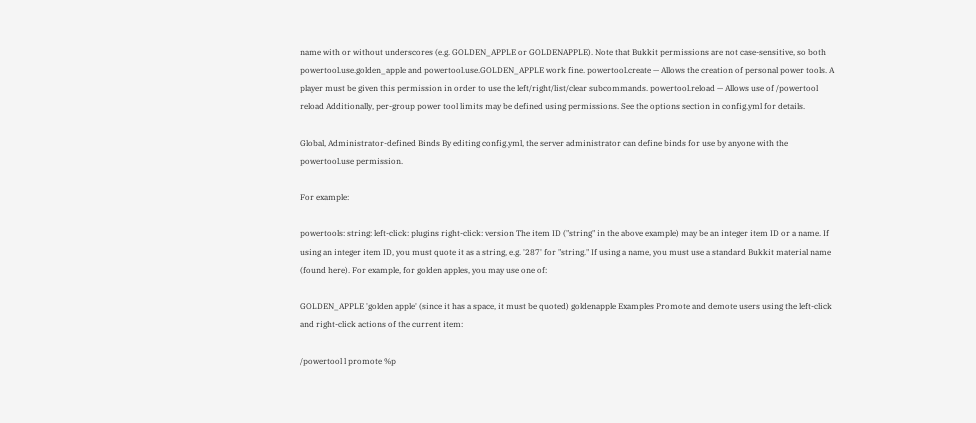name with or without underscores (e.g. GOLDEN_APPLE or GOLDENAPPLE). Note that Bukkit permissions are not case-sensitive, so both powertool.use.golden_apple and powertool.use.GOLDEN_APPLE work fine. powertool.create — Allows the creation of personal power tools. A player must be given this permission in order to use the left/right/list/clear subcommands. powertool.reload — Allows use of /powertool reload Additionally, per-group power tool limits may be defined using permissions. See the options section in config.yml for details.

Global, Administrator-defined Binds By editing config.yml, the server administrator can define binds for use by anyone with the powertool.use permission.

For example:

powertools: string: left-click: plugins right-click: version The item ID ("string" in the above example) may be an integer item ID or a name. If using an integer item ID, you must quote it as a string, e.g. '287' for "string." If using a name, you must use a standard Bukkit material name (found here). For example, for golden apples, you may use one of:

GOLDEN_APPLE 'golden apple' (since it has a space, it must be quoted) goldenapple Examples Promote and demote users using the left-click and right-click actions of the current item:

/powertool l promote %p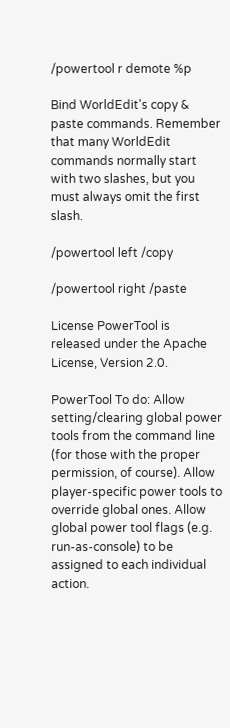/powertool r demote %p

Bind WorldEdit's copy & paste commands. Remember that many WorldEdit commands normally start with two slashes, but you must always omit the first slash.

/powertool left /copy

/powertool right /paste

License PowerTool is released under the Apache License, Version 2.0.

PowerTool To do: Allow setting/clearing global power tools from the command line (for those with the proper permission, of course). Allow player-specific power tools to override global ones. Allow global power tool flags (e.g. run-as-console) to be assigned to each individual action.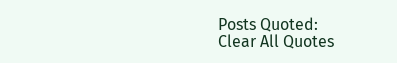Posts Quoted:
Clear All Quotes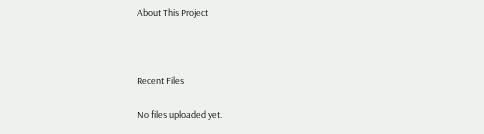About This Project



Recent Files

No files uploaded yet.